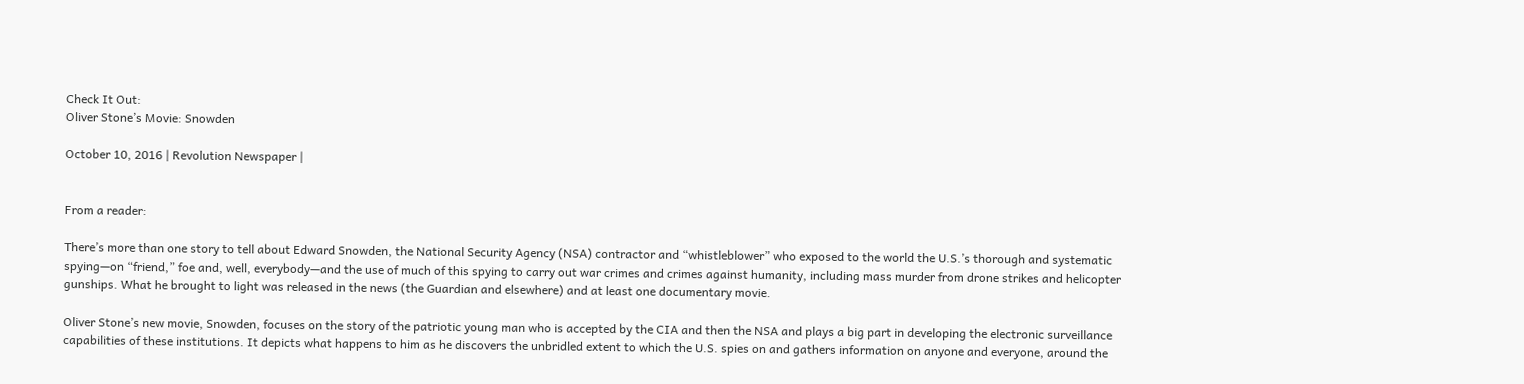Check It Out:
Oliver Stone’s Movie: Snowden

October 10, 2016 | Revolution Newspaper |


From a reader:

There’s more than one story to tell about Edward Snowden, the National Security Agency (NSA) contractor and “whistleblower” who exposed to the world the U.S.’s thorough and systematic spying—on “friend,” foe and, well, everybody—and the use of much of this spying to carry out war crimes and crimes against humanity, including mass murder from drone strikes and helicopter gunships. What he brought to light was released in the news (the Guardian and elsewhere) and at least one documentary movie.

Oliver Stone’s new movie, Snowden, focuses on the story of the patriotic young man who is accepted by the CIA and then the NSA and plays a big part in developing the electronic surveillance capabilities of these institutions. It depicts what happens to him as he discovers the unbridled extent to which the U.S. spies on and gathers information on anyone and everyone, around the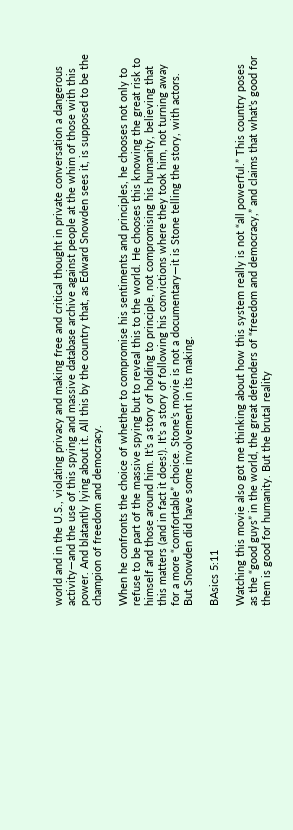world and in the U.S., violating privacy and making free and critical thought in private conversation a dangerous activity—and the use of this spying and massive database archive against people at the whim of those with this power. And blatantly lying about it. All this by the country that, as Edward Snowden sees it, is supposed to be the champion of freedom and democracy.

When he confronts the choice of whether to compromise his sentiments and principles, he chooses not only to refuse to be part of the massive spying but to reveal this to the world. He chooses this knowing the great risk to himself and those around him. It’s a story of holding to principle, not compromising his humanity, believing that this matters (and in fact it does!). It’s a story of following his convictions where they took him, not turning away for a more “comfortable” choice. Stone’s movie is not a documentary—it is Stone telling the story, with actors. But Snowden did have some involvement in its making.

BAsics 5:11

Watching this movie also got me thinking about how this system really is not “all powerful.” This country poses as the “good guys” in the world, the great defenders of “freedom and democracy,” and claims that what’s good for them is good for humanity. But the brutal reality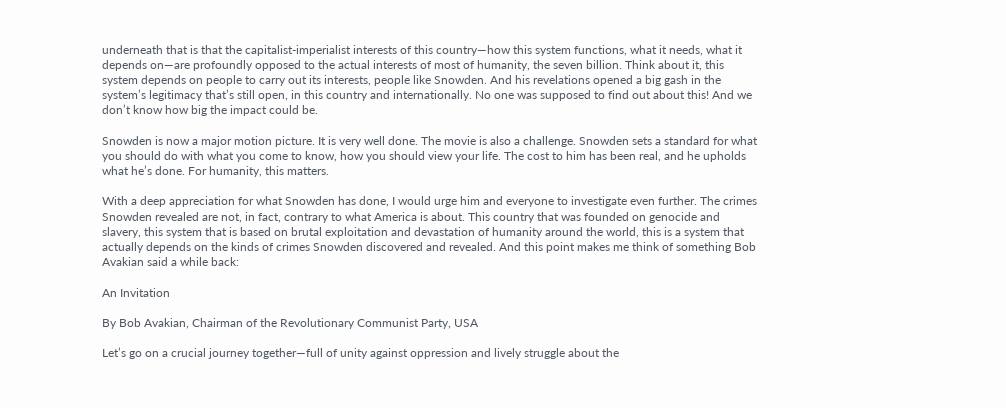underneath that is that the capitalist-imperialist interests of this country—how this system functions, what it needs, what it depends on—are profoundly opposed to the actual interests of most of humanity, the seven billion. Think about it, this system depends on people to carry out its interests, people like Snowden. And his revelations opened a big gash in the system’s legitimacy that’s still open, in this country and internationally. No one was supposed to find out about this! And we don’t know how big the impact could be.

Snowden is now a major motion picture. It is very well done. The movie is also a challenge. Snowden sets a standard for what you should do with what you come to know, how you should view your life. The cost to him has been real, and he upholds what he’s done. For humanity, this matters.

With a deep appreciation for what Snowden has done, I would urge him and everyone to investigate even further. The crimes Snowden revealed are not, in fact, contrary to what America is about. This country that was founded on genocide and slavery, this system that is based on brutal exploitation and devastation of humanity around the world, this is a system that actually depends on the kinds of crimes Snowden discovered and revealed. And this point makes me think of something Bob Avakian said a while back:

An Invitation

By Bob Avakian, Chairman of the Revolutionary Communist Party, USA

Let’s go on a crucial journey together—full of unity against oppression and lively struggle about the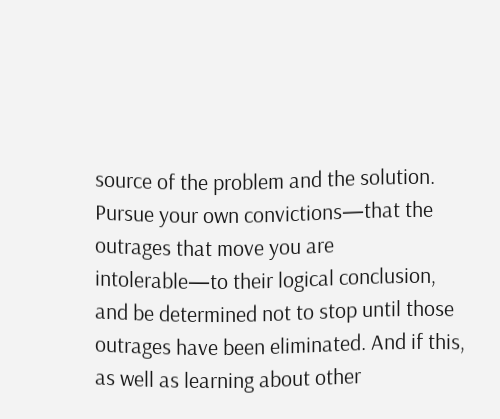source of the problem and the solution. Pursue your own convictions—that the outrages that move you are intolerable—to their logical conclusion, and be determined not to stop until those outrages have been eliminated. And if this, as well as learning about other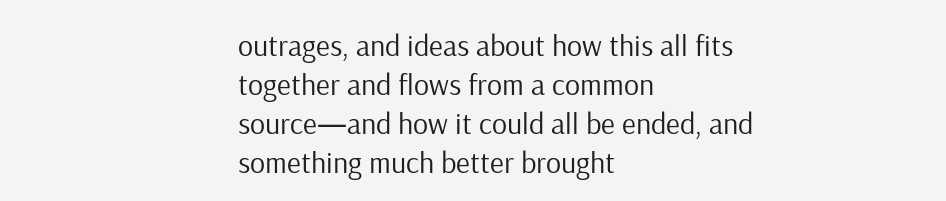outrages, and ideas about how this all fits together and flows from a common source—and how it could all be ended, and something much better brought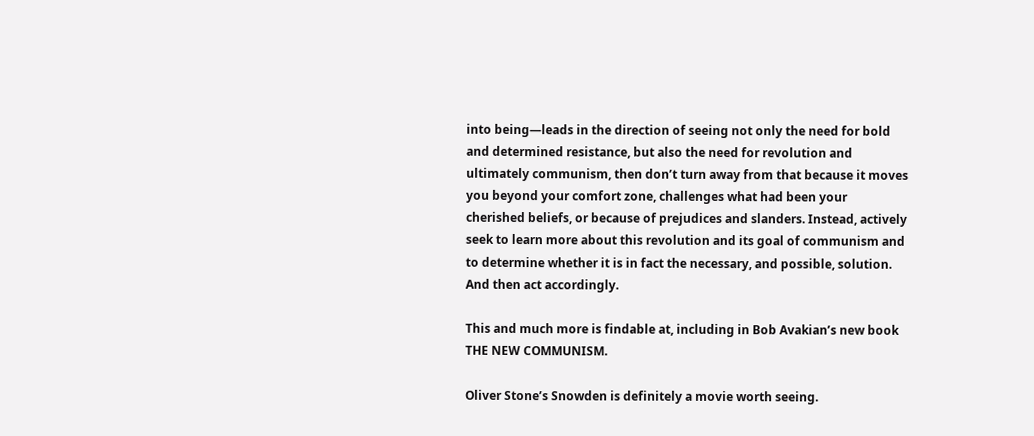into being—leads in the direction of seeing not only the need for bold and determined resistance, but also the need for revolution and ultimately communism, then don’t turn away from that because it moves you beyond your comfort zone, challenges what had been your cherished beliefs, or because of prejudices and slanders. Instead, actively seek to learn more about this revolution and its goal of communism and to determine whether it is in fact the necessary, and possible, solution. And then act accordingly.

This and much more is findable at, including in Bob Avakian’s new book THE NEW COMMUNISM.

Oliver Stone’s Snowden is definitely a movie worth seeing.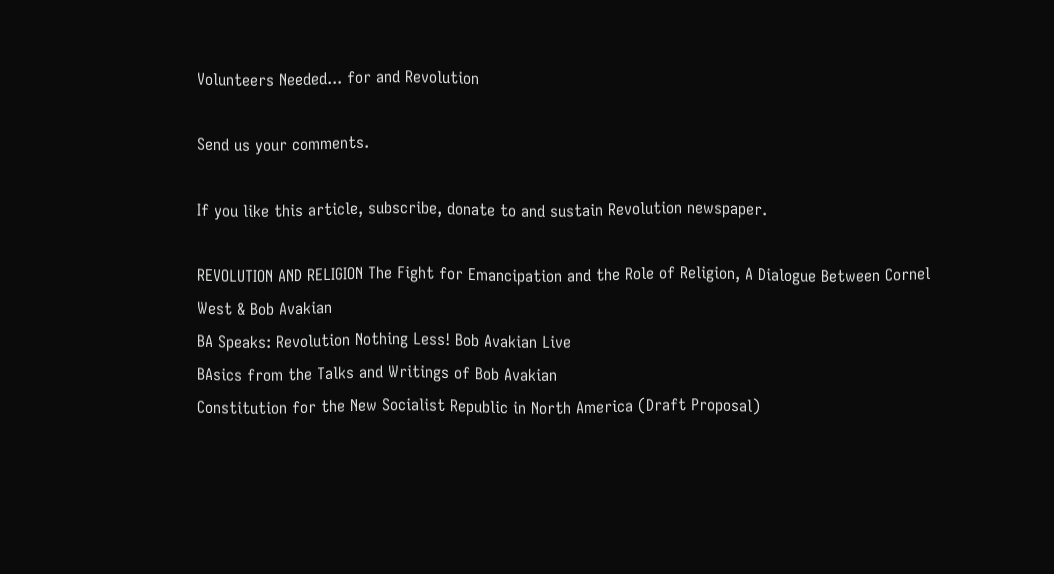Volunteers Needed... for and Revolution

Send us your comments.

If you like this article, subscribe, donate to and sustain Revolution newspaper.

REVOLUTION AND RELIGION The Fight for Emancipation and the Role of Religion, A Dialogue Between Cornel West & Bob Avakian
BA Speaks: Revolution Nothing Less! Bob Avakian Live
BAsics from the Talks and Writings of Bob Avakian
Constitution for the New Socialist Republic in North America (Draft Proposal)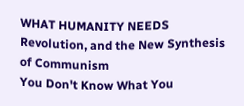WHAT HUMANITY NEEDS Revolution, and the New Synthesis of Communism
You Don't Know What You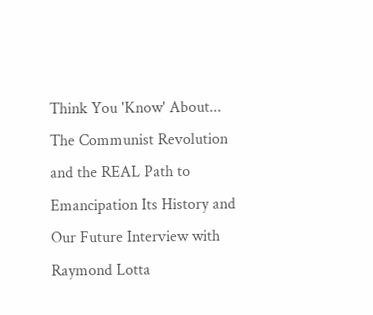Think You 'Know' About... The Communist Revolution and the REAL Path to Emancipation Its History and Our Future Interview with Raymond Lotta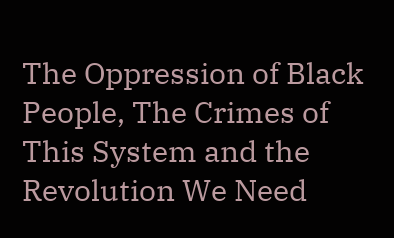The Oppression of Black People, The Crimes of This System and the Revolution We Need